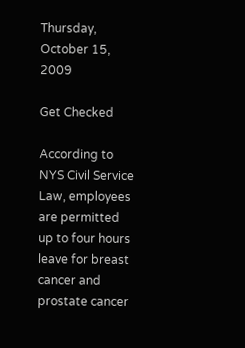Thursday, October 15, 2009

Get Checked

According to NYS Civil Service Law, employees are permitted up to four hours leave for breast cancer and prostate cancer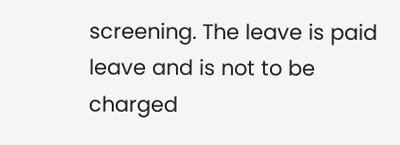screening. The leave is paid leave and is not to be charged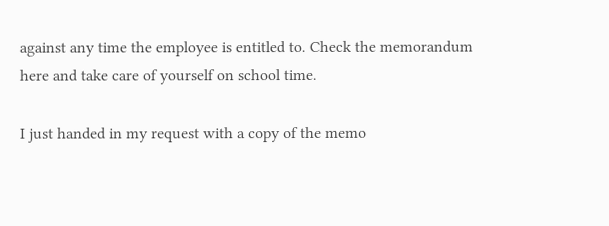against any time the employee is entitled to. Check the memorandum here and take care of yourself on school time.

I just handed in my request with a copy of the memo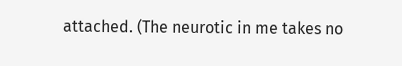attached. (The neurotic in me takes no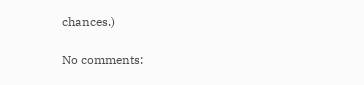chances.)

No comments: